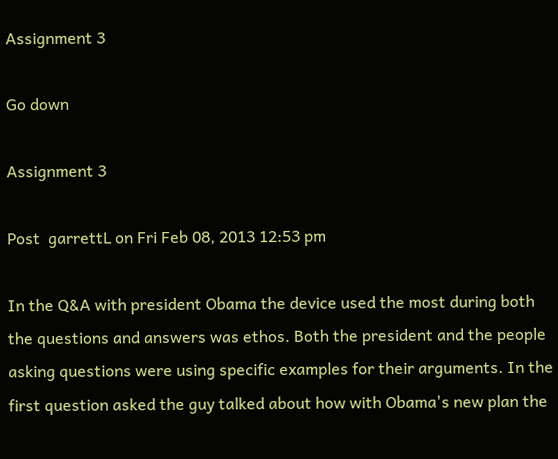Assignment 3

Go down

Assignment 3

Post  garrettL on Fri Feb 08, 2013 12:53 pm

In the Q&A with president Obama the device used the most during both the questions and answers was ethos. Both the president and the people asking questions were using specific examples for their arguments. In the first question asked the guy talked about how with Obama's new plan the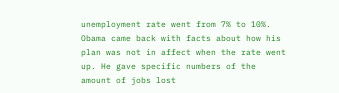unemployment rate went from 7% to 10%. Obama came back with facts about how his plan was not in affect when the rate went up. He gave specific numbers of the amount of jobs lost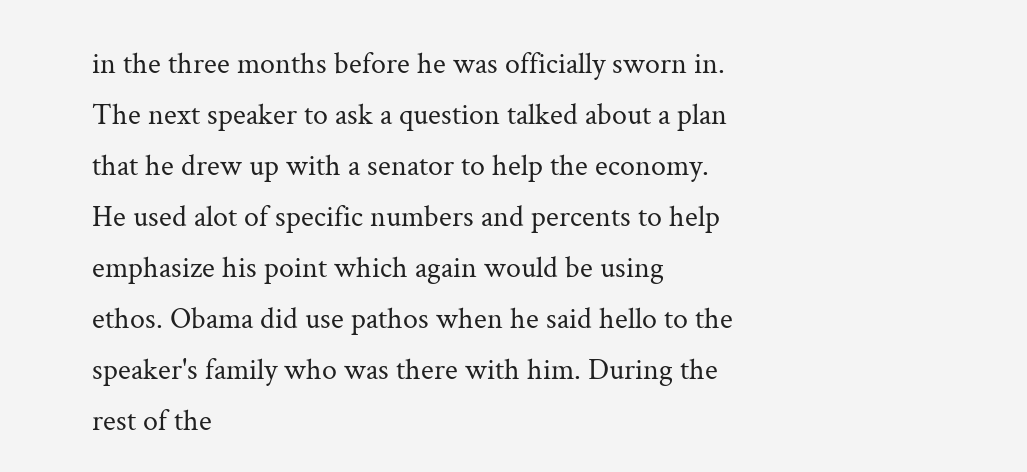in the three months before he was officially sworn in. The next speaker to ask a question talked about a plan that he drew up with a senator to help the economy. He used alot of specific numbers and percents to help emphasize his point which again would be using ethos. Obama did use pathos when he said hello to the speaker's family who was there with him. During the rest of the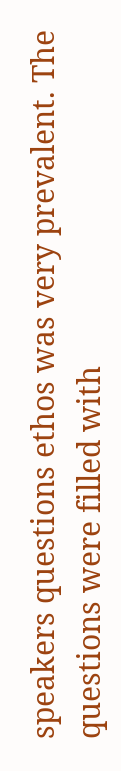speakers questions ethos was very prevalent. The questions were filled with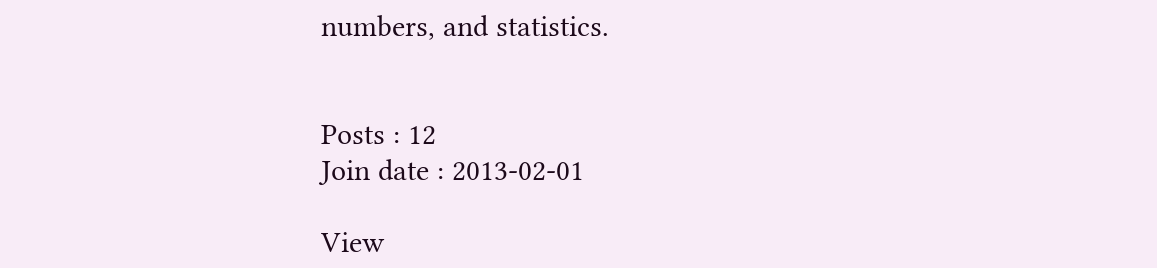numbers, and statistics.


Posts : 12
Join date : 2013-02-01

View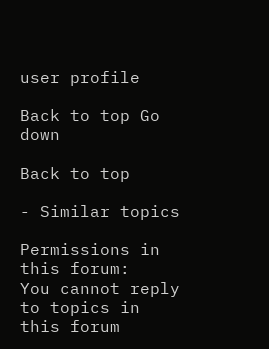user profile

Back to top Go down

Back to top

- Similar topics

Permissions in this forum:
You cannot reply to topics in this forum